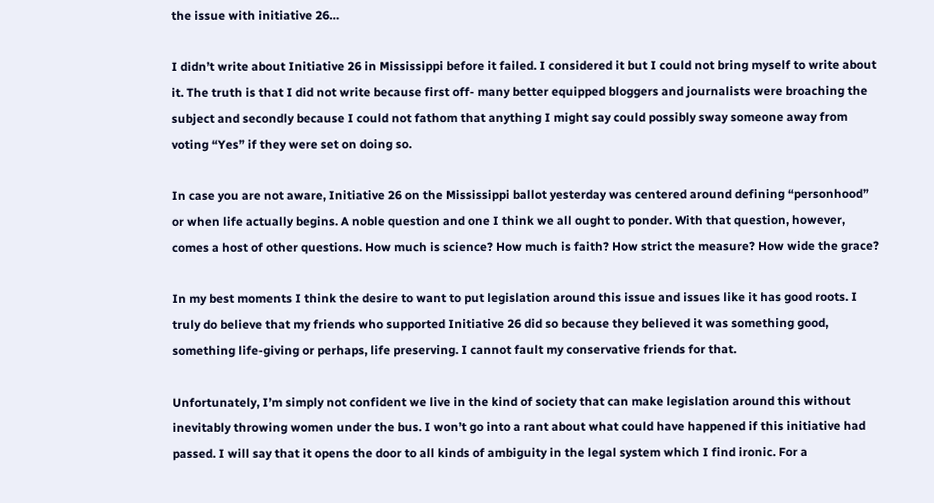the issue with initiative 26…

I didn’t write about Initiative 26 in Mississippi before it failed. I considered it but I could not bring myself to write about it. The truth is that I did not write because first off- many better equipped bloggers and journalists were broaching the subject and secondly because I could not fathom that anything I might say could possibly sway someone away from voting “Yes” if they were set on doing so.

In case you are not aware, Initiative 26 on the Mississippi ballot yesterday was centered around defining “personhood” or when life actually begins. A noble question and one I think we all ought to ponder. With that question, however, comes a host of other questions. How much is science? How much is faith? How strict the measure? How wide the grace?

In my best moments I think the desire to want to put legislation around this issue and issues like it has good roots. I truly do believe that my friends who supported Initiative 26 did so because they believed it was something good, something life-giving or perhaps, life preserving. I cannot fault my conservative friends for that.

Unfortunately, I’m simply not confident we live in the kind of society that can make legislation around this without inevitably throwing women under the bus. I won’t go into a rant about what could have happened if this initiative had passed. I will say that it opens the door to all kinds of ambiguity in the legal system which I find ironic. For a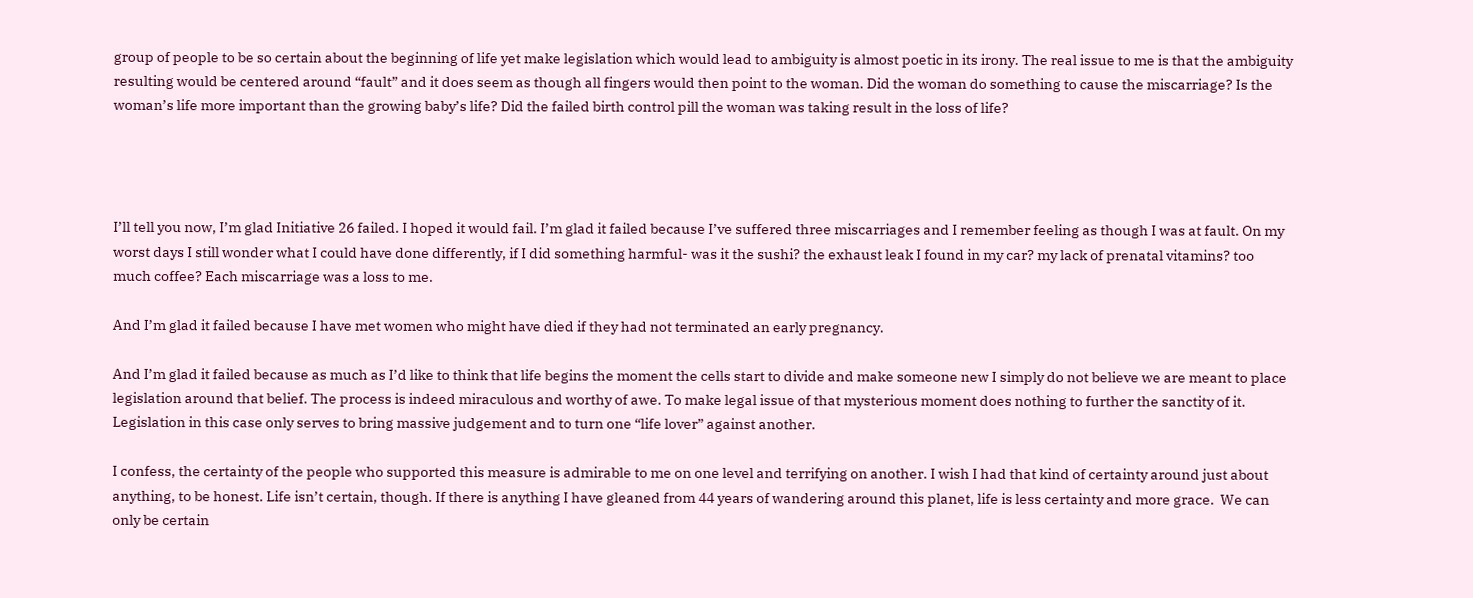group of people to be so certain about the beginning of life yet make legislation which would lead to ambiguity is almost poetic in its irony. The real issue to me is that the ambiguity resulting would be centered around “fault” and it does seem as though all fingers would then point to the woman. Did the woman do something to cause the miscarriage? Is the woman’s life more important than the growing baby’s life? Did the failed birth control pill the woman was taking result in the loss of life?




I’ll tell you now, I’m glad Initiative 26 failed. I hoped it would fail. I’m glad it failed because I’ve suffered three miscarriages and I remember feeling as though I was at fault. On my worst days I still wonder what I could have done differently, if I did something harmful- was it the sushi? the exhaust leak I found in my car? my lack of prenatal vitamins? too much coffee? Each miscarriage was a loss to me.

And I’m glad it failed because I have met women who might have died if they had not terminated an early pregnancy.

And I’m glad it failed because as much as I’d like to think that life begins the moment the cells start to divide and make someone new I simply do not believe we are meant to place legislation around that belief. The process is indeed miraculous and worthy of awe. To make legal issue of that mysterious moment does nothing to further the sanctity of it. Legislation in this case only serves to bring massive judgement and to turn one “life lover” against another.

I confess, the certainty of the people who supported this measure is admirable to me on one level and terrifying on another. I wish I had that kind of certainty around just about anything, to be honest. Life isn’t certain, though. If there is anything I have gleaned from 44 years of wandering around this planet, life is less certainty and more grace.  We can only be certain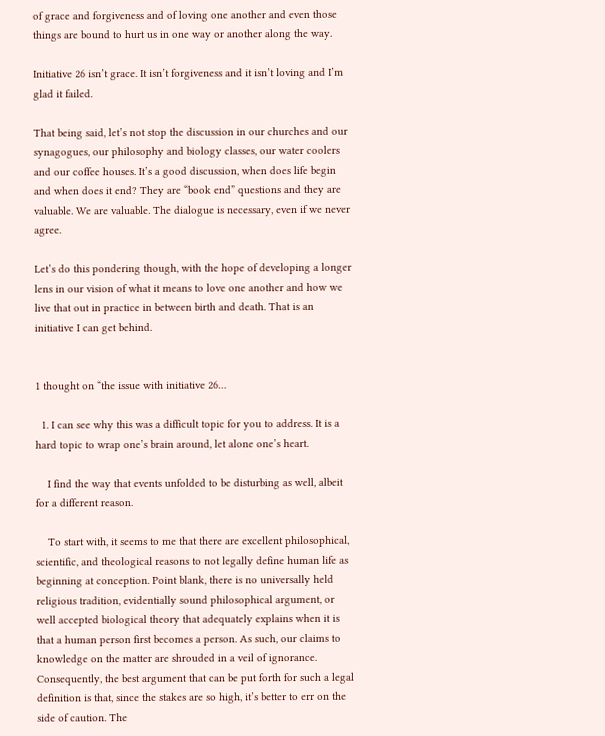of grace and forgiveness and of loving one another and even those things are bound to hurt us in one way or another along the way.

Initiative 26 isn’t grace. It isn’t forgiveness and it isn’t loving and I’m glad it failed.

That being said, let’s not stop the discussion in our churches and our synagogues, our philosophy and biology classes, our water coolers and our coffee houses. It’s a good discussion, when does life begin and when does it end? They are “book end” questions and they are valuable. We are valuable. The dialogue is necessary, even if we never agree.

Let’s do this pondering though, with the hope of developing a longer lens in our vision of what it means to love one another and how we live that out in practice in between birth and death. That is an initiative I can get behind.


1 thought on “the issue with initiative 26…

  1. I can see why this was a difficult topic for you to address. It is a hard topic to wrap one’s brain around, let alone one’s heart.

    I find the way that events unfolded to be disturbing as well, albeit for a different reason.

    To start with, it seems to me that there are excellent philosophical, scientific, and theological reasons to not legally define human life as beginning at conception. Point blank, there is no universally held religious tradition, evidentially sound philosophical argument, or well accepted biological theory that adequately explains when it is that a human person first becomes a person. As such, our claims to knowledge on the matter are shrouded in a veil of ignorance. Consequently, the best argument that can be put forth for such a legal definition is that, since the stakes are so high, it’s better to err on the side of caution. The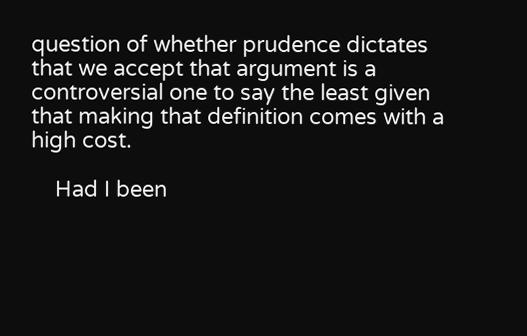question of whether prudence dictates that we accept that argument is a controversial one to say the least given that making that definition comes with a high cost.

    Had I been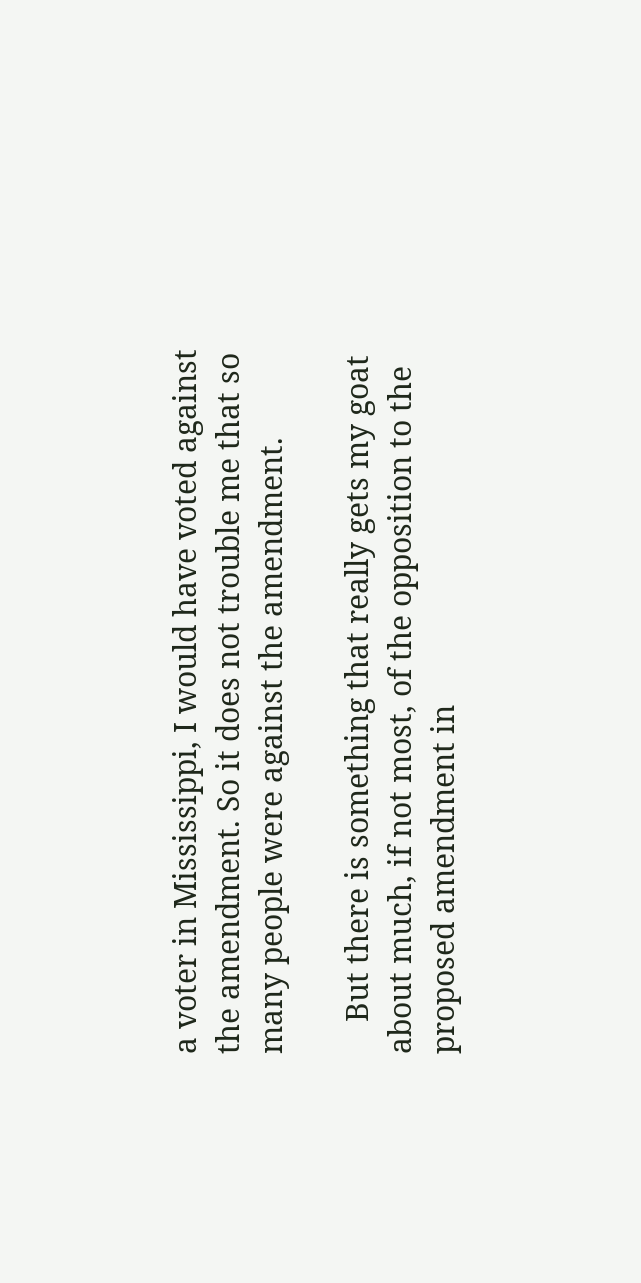a voter in Mississippi, I would have voted against the amendment. So it does not trouble me that so many people were against the amendment.

    But there is something that really gets my goat about much, if not most, of the opposition to the proposed amendment in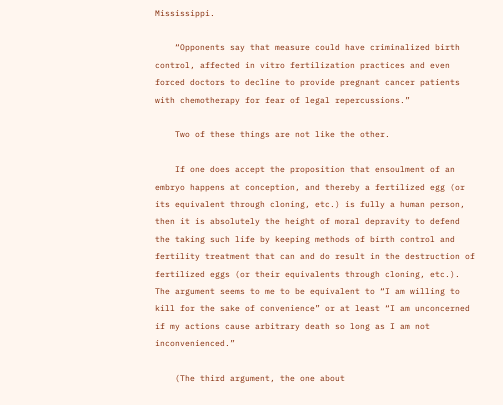Mississippi.

    “Opponents say that measure could have criminalized birth control, affected in vitro fertilization practices and even forced doctors to decline to provide pregnant cancer patients with chemotherapy for fear of legal repercussions.”

    Two of these things are not like the other.

    If one does accept the proposition that ensoulment of an embryo happens at conception, and thereby a fertilized egg (or its equivalent through cloning, etc.) is fully a human person, then it is absolutely the height of moral depravity to defend the taking such life by keeping methods of birth control and fertility treatment that can and do result in the destruction of fertilized eggs (or their equivalents through cloning, etc.). The argument seems to me to be equivalent to “I am willing to kill for the sake of convenience” or at least “I am unconcerned if my actions cause arbitrary death so long as I am not inconvenienced.”

    (The third argument, the one about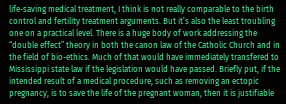life-saving medical treatment, I think is not really comparable to the birth control and fertility treatment arguments. But it’s also the least troubling one on a practical level. There is a huge body of work addressing the “double effect” theory in both the canon law of the Catholic Church and in the field of bio-ethics. Much of that would have immediately transfered to Mississippi state law if the legislation would have passed. Briefly put, if the intended result of a medical procedure, such as removing an ectopic pregnancy, is to save the life of the pregnant woman, then it is justifiable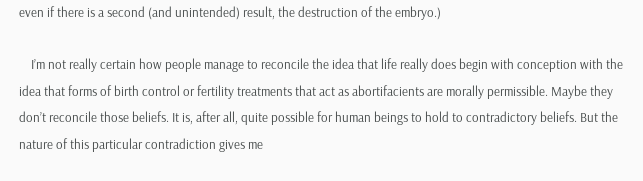even if there is a second (and unintended) result, the destruction of the embryo.)

    I’m not really certain how people manage to reconcile the idea that life really does begin with conception with the idea that forms of birth control or fertility treatments that act as abortifacients are morally permissible. Maybe they don’t reconcile those beliefs. It is, after all, quite possible for human beings to hold to contradictory beliefs. But the nature of this particular contradiction gives me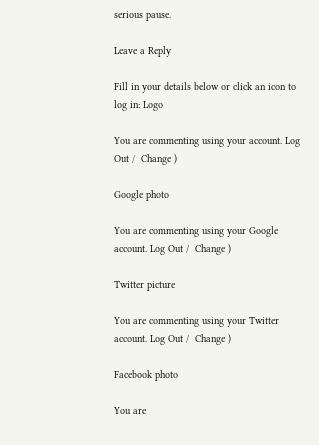serious pause.

Leave a Reply

Fill in your details below or click an icon to log in: Logo

You are commenting using your account. Log Out /  Change )

Google photo

You are commenting using your Google account. Log Out /  Change )

Twitter picture

You are commenting using your Twitter account. Log Out /  Change )

Facebook photo

You are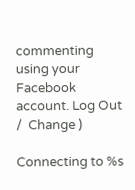commenting using your Facebook account. Log Out /  Change )

Connecting to %s